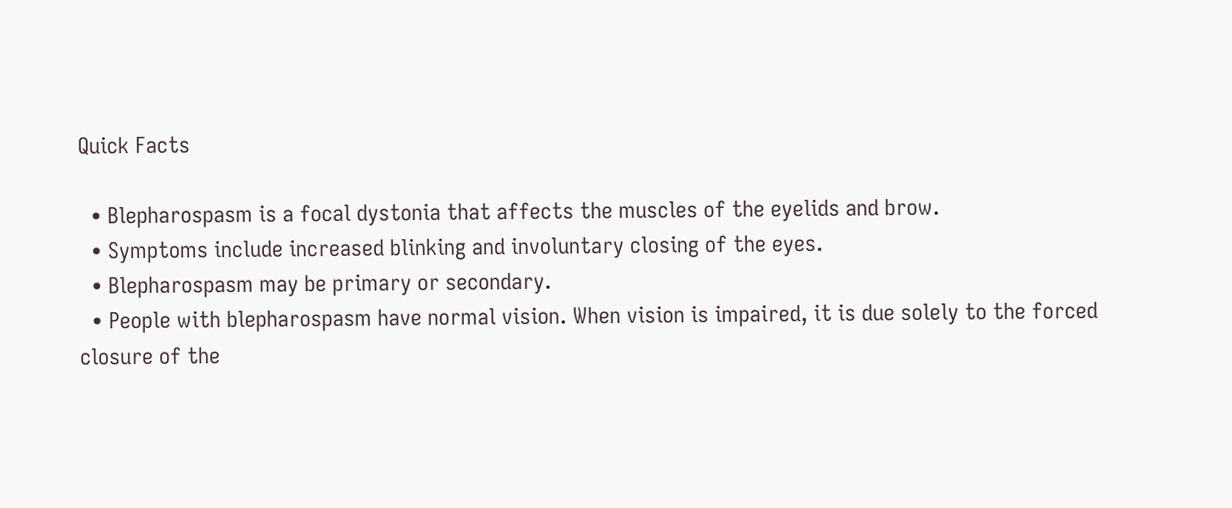Quick Facts

  • Blepharospasm is a focal dystonia that affects the muscles of the eyelids and brow.
  • Symptoms include increased blinking and involuntary closing of the eyes.
  • Blepharospasm may be primary or secondary.
  • People with blepharospasm have normal vision. When vision is impaired, it is due solely to the forced closure of the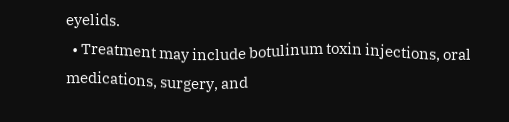eyelids.
  • Treatment may include botulinum toxin injections, oral medications, surgery, and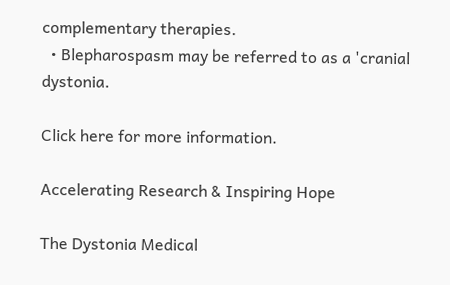complementary therapies.
  • Blepharospasm may be referred to as a 'cranial dystonia.

Click here for more information.

Accelerating Research & Inspiring Hope

The Dystonia Medical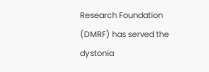Research Foundation (DMRF) has served the dystonia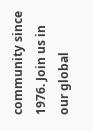community since 1976. Join us in our global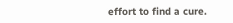effort to find a cure.